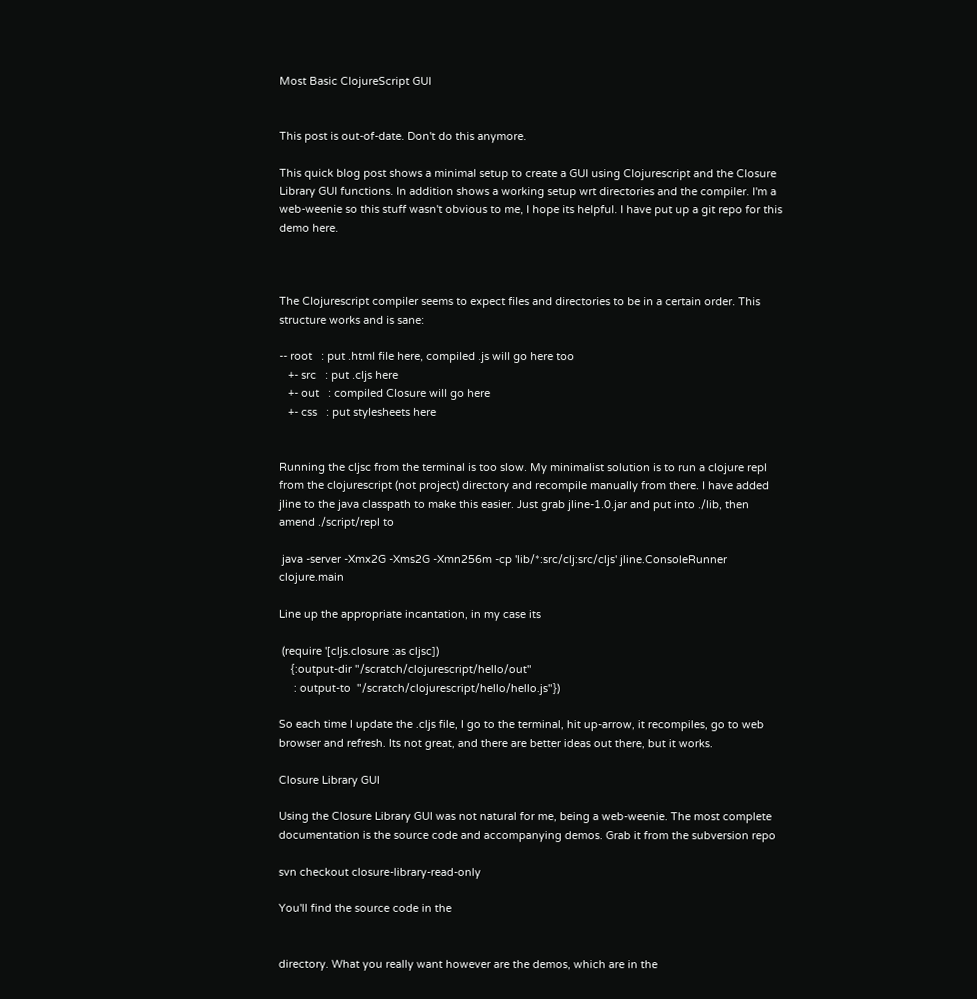Most Basic ClojureScript GUI


This post is out-of-date. Don't do this anymore.

This quick blog post shows a minimal setup to create a GUI using Clojurescript and the Closure Library GUI functions. In addition shows a working setup wrt directories and the compiler. I'm a web-weenie so this stuff wasn't obvious to me, I hope its helpful. I have put up a git repo for this demo here.



The Clojurescript compiler seems to expect files and directories to be in a certain order. This structure works and is sane:

-- root   : put .html file here, compiled .js will go here too
   +- src   : put .cljs here
   +- out   : compiled Closure will go here
   +- css   : put stylesheets here


Running the cljsc from the terminal is too slow. My minimalist solution is to run a clojure repl from the clojurescript (not project) directory and recompile manually from there. I have added jline to the java classpath to make this easier. Just grab jline-1.0.jar and put into ./lib, then amend ./script/repl to

 java -server -Xmx2G -Xms2G -Xmn256m -cp 'lib/*:src/clj:src/cljs' jline.ConsoleRunner clojure.main

Line up the appropriate incantation, in my case its

 (require '[cljs.closure :as cljsc])
    {:output-dir "/scratch/clojurescript/hello/out"
     : output-to  "/scratch/clojurescript/hello/hello.js"})

So each time I update the .cljs file, I go to the terminal, hit up-arrow, it recompiles, go to web browser and refresh. Its not great, and there are better ideas out there, but it works.

Closure Library GUI

Using the Closure Library GUI was not natural for me, being a web-weenie. The most complete documentation is the source code and accompanying demos. Grab it from the subversion repo

svn checkout closure-library-read-only

You'll find the source code in the


directory. What you really want however are the demos, which are in the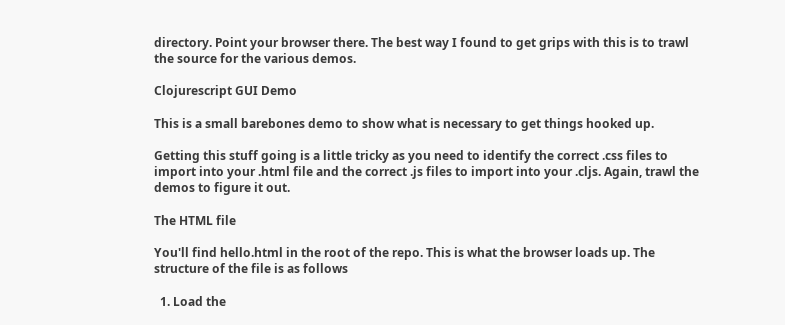directory. Point your browser there. The best way I found to get grips with this is to trawl the source for the various demos.

Clojurescript GUI Demo

This is a small barebones demo to show what is necessary to get things hooked up.

Getting this stuff going is a little tricky as you need to identify the correct .css files to import into your .html file and the correct .js files to import into your .cljs. Again, trawl the demos to figure it out.

The HTML file

You'll find hello.html in the root of the repo. This is what the browser loads up. The structure of the file is as follows

  1. Load the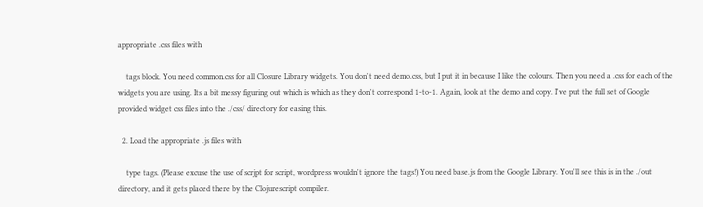appropriate .css files with

    tags block. You need common.css for all Closure Library widgets. You don't need demo.css, but I put it in because I like the colours. Then you need a .css for each of the widgets you are using. Its a bit messy figuring out which is which as they don't correspond 1-to-1. Again, look at the demo and copy. I've put the full set of Google provided widget css files into the ./css/ directory for easing this.

  2. Load the appropriate .js files with

    type tags. (Please excuse the use of scrjpt for script, wordpress wouldn't ignore the tags!) You need base.js from the Google Library. You'll see this is in the ./out directory, and it gets placed there by the Clojurescript compiler.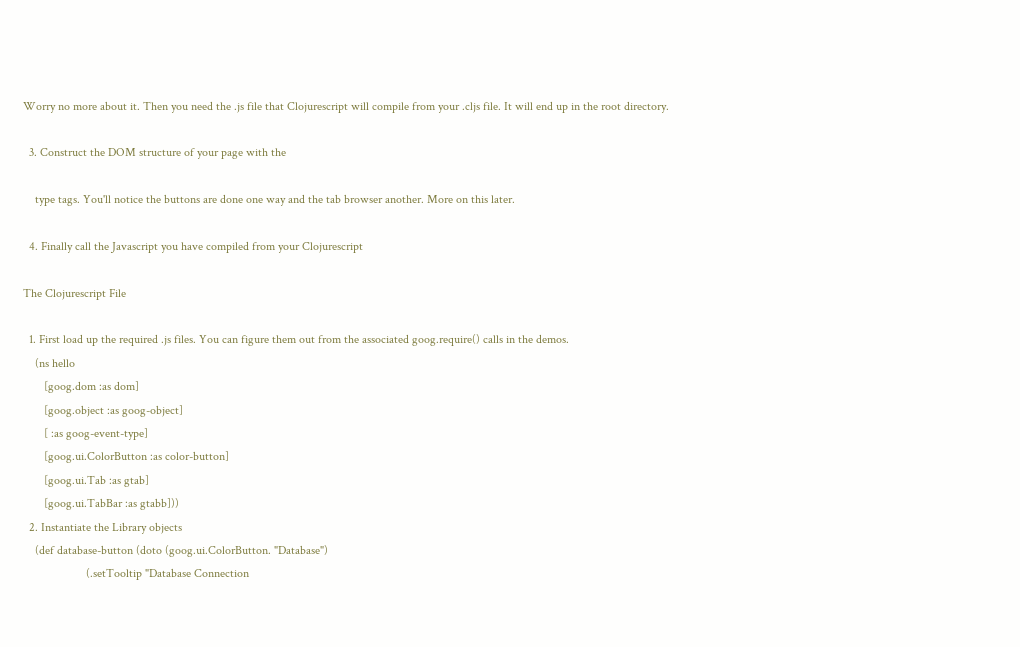Worry no more about it. Then you need the .js file that Clojurescript will compile from your .cljs file. It will end up in the root directory.

  3. Construct the DOM structure of your page with the

    type tags. You'll notice the buttons are done one way and the tab browser another. More on this later.

  4. Finally call the Javascript you have compiled from your Clojurescript

The Clojurescript File

  1. First load up the required .js files. You can figure them out from the associated goog.require() calls in the demos.
    (ns hello
       [goog.dom :as dom]
       [goog.object :as goog-object]
       [ :as goog-event-type]
       [goog.ui.ColorButton :as color-button]
       [goog.ui.Tab :as gtab]
       [goog.ui.TabBar :as gtabb]))
  2. Instantiate the Library objects
    (def database-button (doto (goog.ui.ColorButton. "Database")
                     (.setTooltip "Database Connection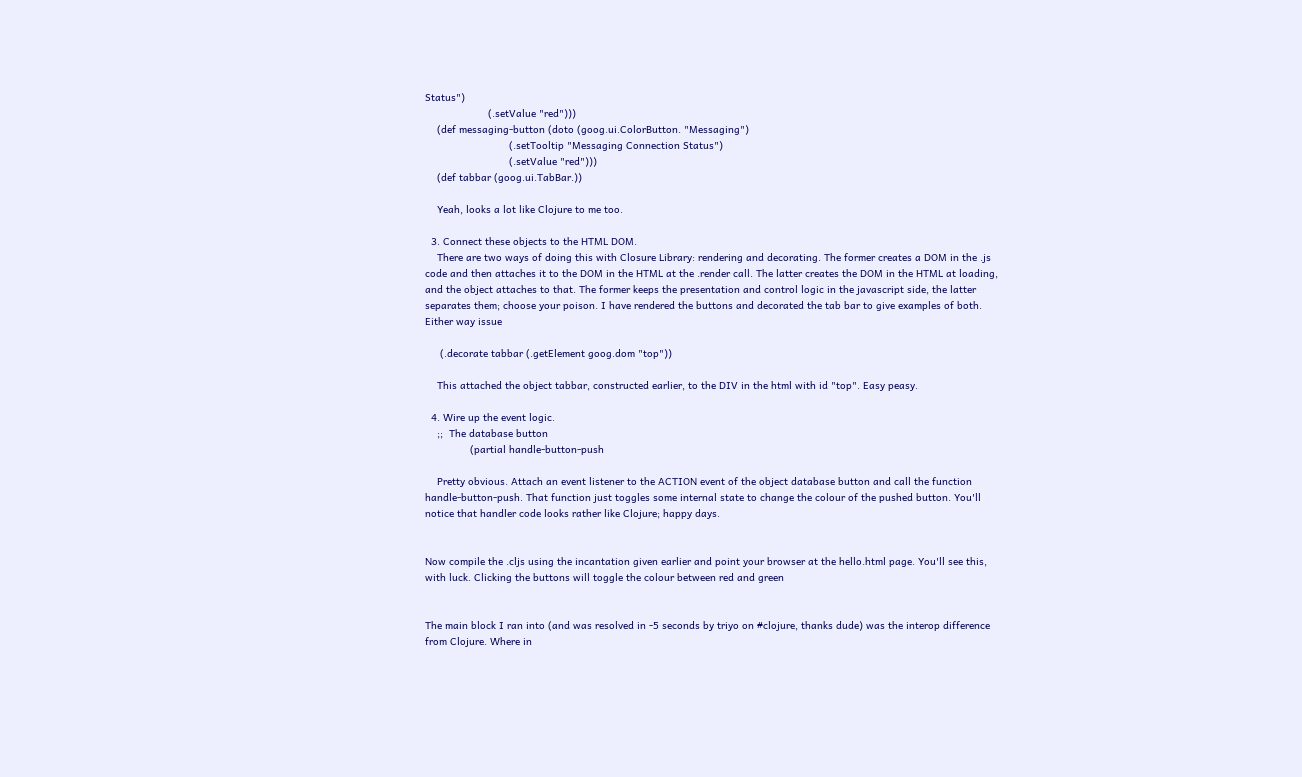Status")
                     (.setValue "red")))
    (def messaging-button (doto (goog.ui.ColorButton. "Messaging")
                            (.setTooltip "Messaging Connection Status")
                            (.setValue "red")))
    (def tabbar (goog.ui.TabBar.))

    Yeah, looks a lot like Clojure to me too.

  3. Connect these objects to the HTML DOM.
    There are two ways of doing this with Closure Library: rendering and decorating. The former creates a DOM in the .js code and then attaches it to the DOM in the HTML at the .render call. The latter creates the DOM in the HTML at loading, and the object attaches to that. The former keeps the presentation and control logic in the javascript side, the latter separates them; choose your poison. I have rendered the buttons and decorated the tab bar to give examples of both. Either way issue

     (.decorate tabbar (.getElement goog.dom "top"))

    This attached the object tabbar, constructed earlier, to the DIV in the html with id "top". Easy peasy.

  4. Wire up the event logic.
    ;;  The database button
               (partial handle-button-push

    Pretty obvious. Attach an event listener to the ACTION event of the object database button and call the function handle-button-push. That function just toggles some internal state to change the colour of the pushed button. You'll notice that handler code looks rather like Clojure; happy days.


Now compile the .cljs using the incantation given earlier and point your browser at the hello.html page. You'll see this, with luck. Clicking the buttons will toggle the colour between red and green


The main block I ran into (and was resolved in -5 seconds by triyo on #clojure, thanks dude) was the interop difference from Clojure. Where in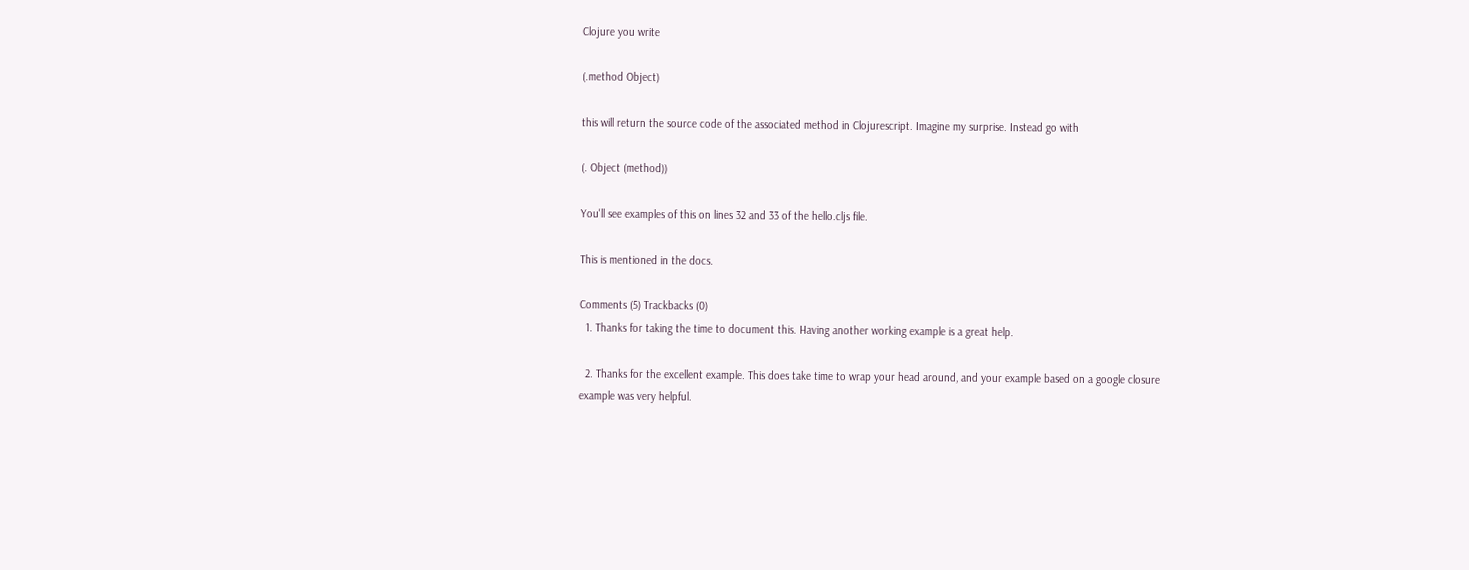Clojure you write

(.method Object)

this will return the source code of the associated method in Clojurescript. Imagine my surprise. Instead go with

(. Object (method))

You'll see examples of this on lines 32 and 33 of the hello.cljs file.

This is mentioned in the docs.

Comments (5) Trackbacks (0)
  1. Thanks for taking the time to document this. Having another working example is a great help.

  2. Thanks for the excellent example. This does take time to wrap your head around, and your example based on a google closure example was very helpful.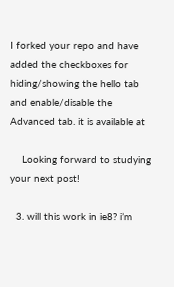I forked your repo and have added the checkboxes for hiding/showing the hello tab and enable/disable the Advanced tab. it is available at

    Looking forward to studying your next post!

  3. will this work in ie8? i’m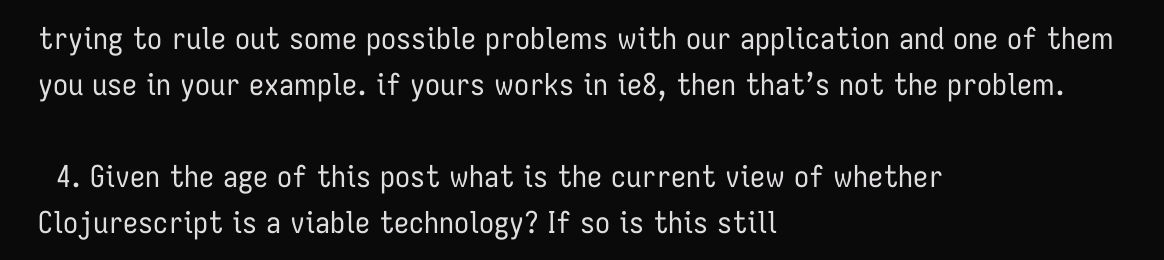trying to rule out some possible problems with our application and one of them you use in your example. if yours works in ie8, then that’s not the problem.

  4. Given the age of this post what is the current view of whether Clojurescript is a viable technology? If so is this still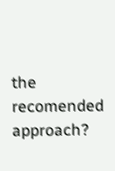the recomended approach?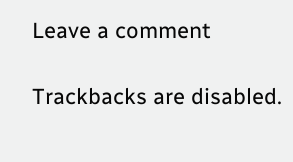Leave a comment

Trackbacks are disabled.